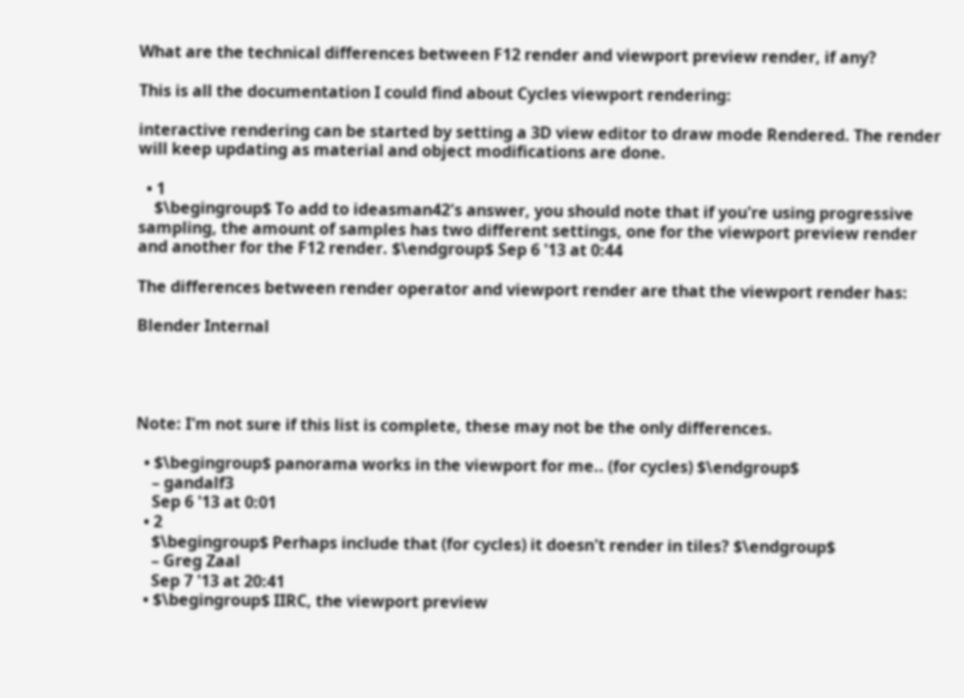What are the technical differences between F12 render and viewport preview render, if any?

This is all the documentation I could find about Cycles viewport rendering:

interactive rendering can be started by setting a 3D view editor to draw mode Rendered. The render will keep updating as material and object modifications are done.

  • 1
    $\begingroup$ To add to ideasman42's answer, you should note that if you're using progressive sampling, the amount of samples has two different settings, one for the viewport preview render and another for the F12 render. $\endgroup$ Sep 6 '13 at 0:44

The differences between render operator and viewport render are that the viewport render has:

Blender Internal




Note: I'm not sure if this list is complete, these may not be the only differences.

  • $\begingroup$ panorama works in the viewport for me.. (for cycles) $\endgroup$
    – gandalf3
    Sep 6 '13 at 0:01
  • 2
    $\begingroup$ Perhaps include that (for cycles) it doesn't render in tiles? $\endgroup$
    – Greg Zaal
    Sep 7 '13 at 20:41
  • $\begingroup$ IIRC, the viewport preview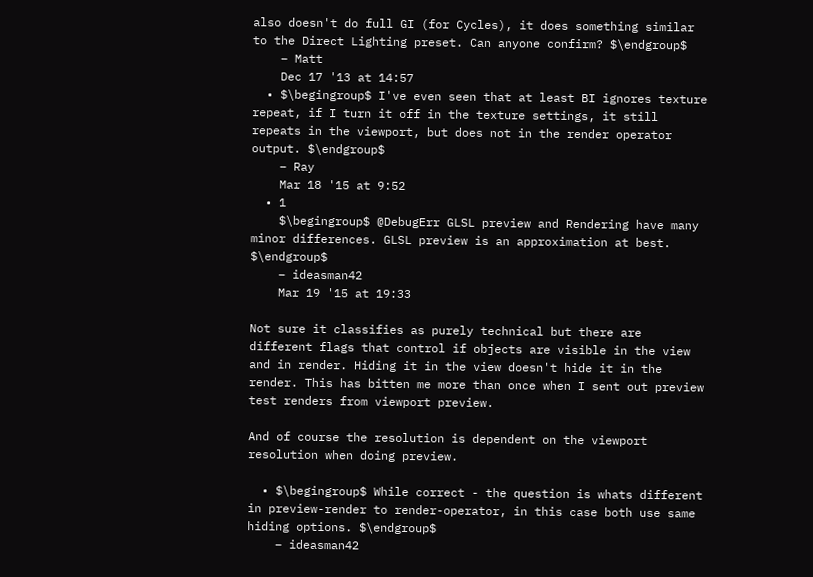also doesn't do full GI (for Cycles), it does something similar to the Direct Lighting preset. Can anyone confirm? $\endgroup$
    – Matt
    Dec 17 '13 at 14:57
  • $\begingroup$ I've even seen that at least BI ignores texture repeat, if I turn it off in the texture settings, it still repeats in the viewport, but does not in the render operator output. $\endgroup$
    – Ray
    Mar 18 '15 at 9:52
  • 1
    $\begingroup$ @DebugErr GLSL preview and Rendering have many minor differences. GLSL preview is an approximation at best. $\endgroup$
    – ideasman42
    Mar 19 '15 at 19:33

Not sure it classifies as purely technical but there are different flags that control if objects are visible in the view and in render. Hiding it in the view doesn't hide it in the render. This has bitten me more than once when I sent out preview test renders from viewport preview.

And of course the resolution is dependent on the viewport resolution when doing preview.

  • $\begingroup$ While correct - the question is whats different in preview-render to render-operator, in this case both use same hiding options. $\endgroup$
    – ideasman42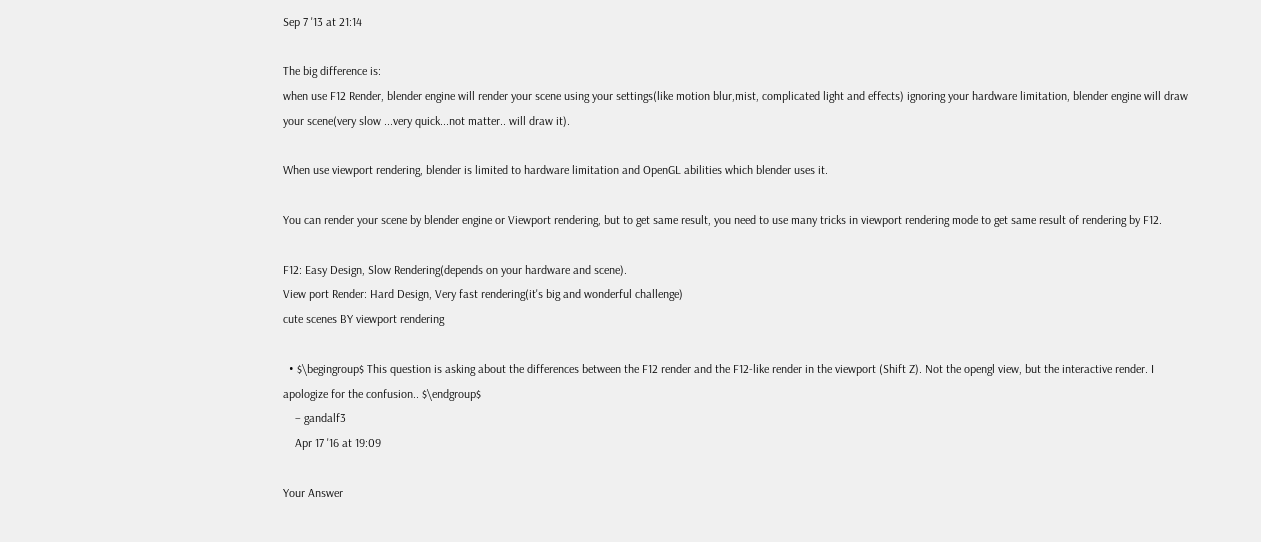Sep 7 '13 at 21:14

The big difference is:
when use F12 Render, blender engine will render your scene using your settings(like motion blur,mist, complicated light and effects) ignoring your hardware limitation, blender engine will draw your scene(very slow ...very quick...not matter.. will draw it).

When use viewport rendering, blender is limited to hardware limitation and OpenGL abilities which blender uses it.

You can render your scene by blender engine or Viewport rendering, but to get same result, you need to use many tricks in viewport rendering mode to get same result of rendering by F12.

F12: Easy Design, Slow Rendering(depends on your hardware and scene).
View port Render: Hard Design, Very fast rendering(it's big and wonderful challenge)
cute scenes BY viewport rendering

  • $\begingroup$ This question is asking about the differences between the F12 render and the F12-like render in the viewport (Shift Z). Not the opengl view, but the interactive render. I apologize for the confusion.. $\endgroup$
    – gandalf3
    Apr 17 '16 at 19:09

Your Answer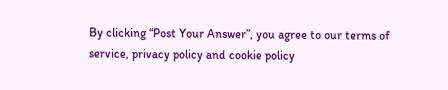By clicking “Post Your Answer”, you agree to our terms of service, privacy policy and cookie policy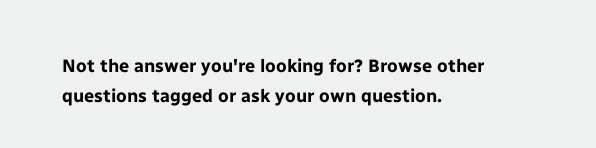Not the answer you're looking for? Browse other questions tagged or ask your own question.